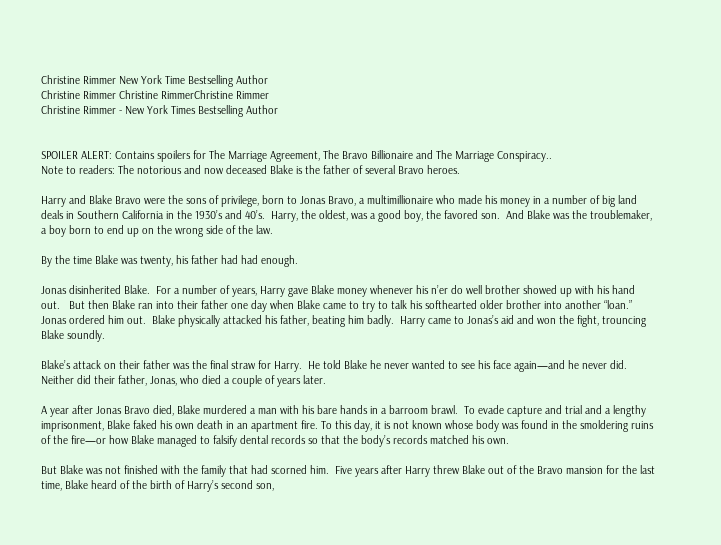Christine Rimmer New York Time Bestselling Author
Christine Rimmer Christine RimmerChristine Rimmer
Christine Rimmer - New York Times Bestselling Author


SPOILER ALERT: Contains spoilers for The Marriage Agreement, The Bravo Billionaire and The Marriage Conspiracy..
Note to readers: The notorious and now deceased Blake is the father of several Bravo heroes.

Harry and Blake Bravo were the sons of privilege, born to Jonas Bravo, a multimillionaire who made his money in a number of big land deals in Southern California in the 1930’s and 40’s.  Harry, the oldest, was a good boy, the favored son.  And Blake was the troublemaker, a boy born to end up on the wrong side of the law.

By the time Blake was twenty, his father had had enough.

Jonas disinherited Blake.  For a number of years, Harry gave Blake money whenever his n’er do well brother showed up with his hand out.   But then Blake ran into their father one day when Blake came to try to talk his softhearted older brother into another “loan.”  Jonas ordered him out.  Blake physically attacked his father, beating him badly.  Harry came to Jonas’s aid and won the fight, trouncing Blake soundly.

Blake’s attack on their father was the final straw for Harry.  He told Blake he never wanted to see his face again—and he never did.  Neither did their father, Jonas, who died a couple of years later.

A year after Jonas Bravo died, Blake murdered a man with his bare hands in a barroom brawl.  To evade capture and trial and a lengthy imprisonment, Blake faked his own death in an apartment fire. To this day, it is not known whose body was found in the smoldering ruins of the fire—or how Blake managed to falsify dental records so that the body’s records matched his own.

But Blake was not finished with the family that had scorned him.  Five years after Harry threw Blake out of the Bravo mansion for the last time, Blake heard of the birth of Harry’s second son,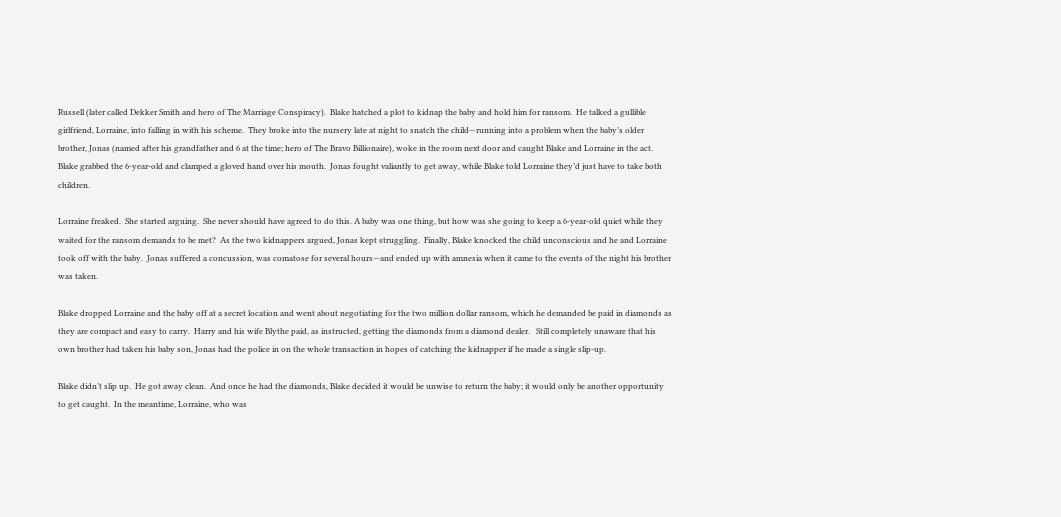Russell (later called Dekker Smith and hero of The Marriage Conspiracy).  Blake hatched a plot to kidnap the baby and hold him for ransom.  He talked a gullible girlfriend, Lorraine, into falling in with his scheme.  They broke into the nursery late at night to snatch the child—running into a problem when the baby’s older brother, Jonas (named after his grandfather and 6 at the time; hero of The Bravo Billionaire), woke in the room next door and caught Blake and Lorraine in the act.  Blake grabbed the 6-year-old and clamped a gloved hand over his mouth.  Jonas fought valiantly to get away, while Blake told Lorraine they’d just have to take both children.

Lorraine freaked.  She started arguing.  She never should have agreed to do this. A baby was one thing, but how was she going to keep a 6-year-old quiet while they waited for the ransom demands to be met?  As the two kidnappers argued, Jonas kept struggling.  Finally, Blake knocked the child unconscious and he and Lorraine took off with the baby.  Jonas suffered a concussion, was comatose for several hours—and ended up with amnesia when it came to the events of the night his brother was taken.

Blake dropped Lorraine and the baby off at a secret location and went about negotiating for the two million dollar ransom, which he demanded be paid in diamonds as they are compact and easy to carry.  Harry and his wife Blythe paid, as instructed, getting the diamonds from a diamond dealer.   Still completely unaware that his own brother had taken his baby son, Jonas had the police in on the whole transaction in hopes of catching the kidnapper if he made a single slip-up.

Blake didn’t slip up.  He got away clean.  And once he had the diamonds, Blake decided it would be unwise to return the baby; it would only be another opportunity to get caught.  In the meantime, Lorraine, who was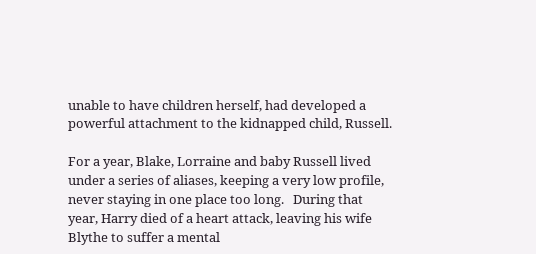unable to have children herself, had developed a powerful attachment to the kidnapped child, Russell.

For a year, Blake, Lorraine and baby Russell lived under a series of aliases, keeping a very low profile, never staying in one place too long.   During that year, Harry died of a heart attack, leaving his wife Blythe to suffer a mental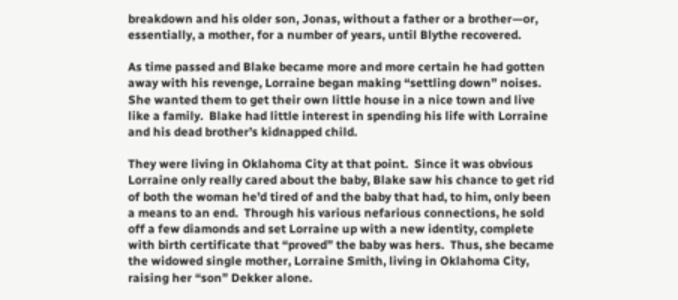breakdown and his older son, Jonas, without a father or a brother—or, essentially, a mother, for a number of years, until Blythe recovered.

As time passed and Blake became more and more certain he had gotten away with his revenge, Lorraine began making “settling down” noises.  She wanted them to get their own little house in a nice town and live like a family.  Blake had little interest in spending his life with Lorraine and his dead brother’s kidnapped child.

They were living in Oklahoma City at that point.  Since it was obvious Lorraine only really cared about the baby, Blake saw his chance to get rid of both the woman he’d tired of and the baby that had, to him, only been a means to an end.  Through his various nefarious connections, he sold off a few diamonds and set Lorraine up with a new identity, complete with birth certificate that “proved” the baby was hers.  Thus, she became the widowed single mother, Lorraine Smith, living in Oklahoma City, raising her “son” Dekker alone.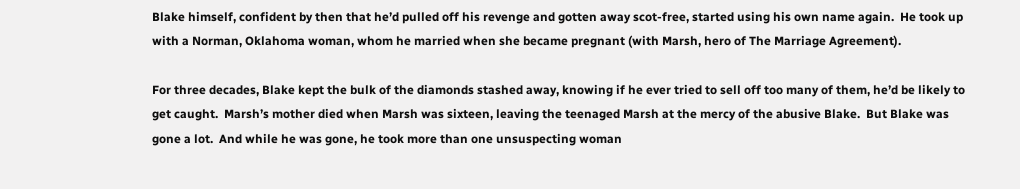Blake himself, confident by then that he’d pulled off his revenge and gotten away scot-free, started using his own name again.  He took up with a Norman, Oklahoma woman, whom he married when she became pregnant (with Marsh, hero of The Marriage Agreement).

For three decades, Blake kept the bulk of the diamonds stashed away, knowing if he ever tried to sell off too many of them, he’d be likely to get caught.  Marsh’s mother died when Marsh was sixteen, leaving the teenaged Marsh at the mercy of the abusive Blake.  But Blake was gone a lot.  And while he was gone, he took more than one unsuspecting woman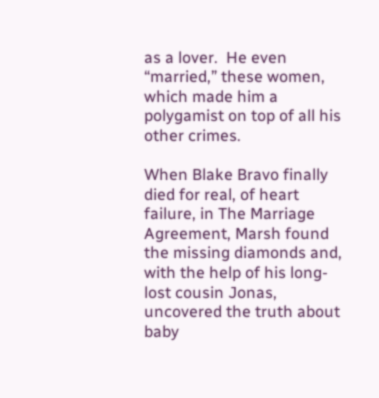as a lover.  He even “married,” these women, which made him a polygamist on top of all his other crimes.

When Blake Bravo finally died for real, of heart failure, in The Marriage Agreement, Marsh found the missing diamonds and, with the help of his long-lost cousin Jonas, uncovered the truth about baby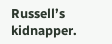Russell’s kidnapper.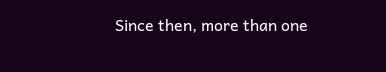Since then, more than one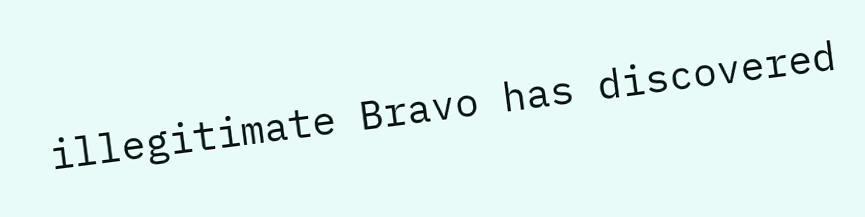illegitimate Bravo has discovered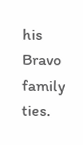his Bravo family ties.